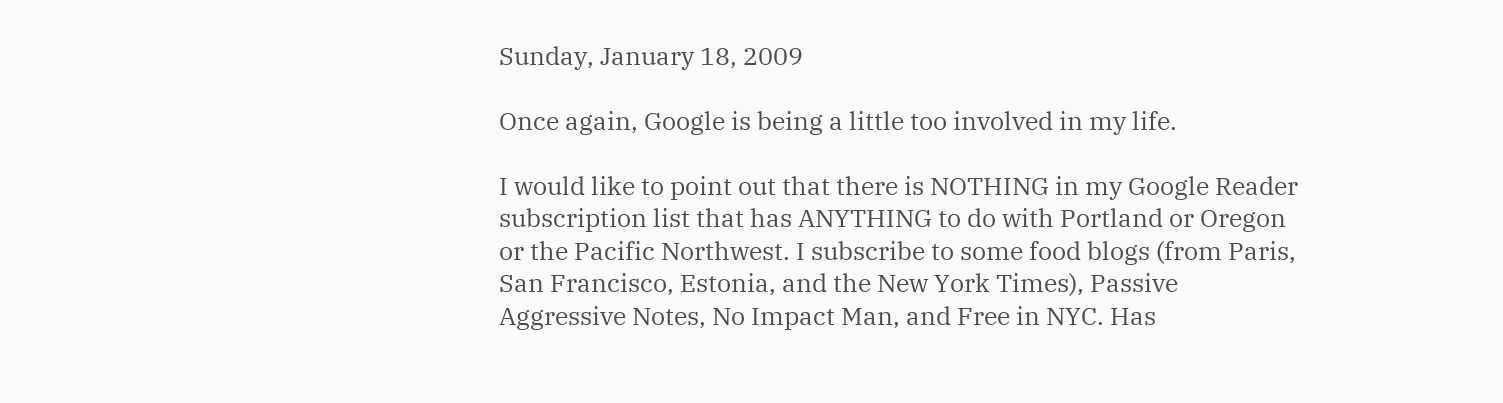Sunday, January 18, 2009

Once again, Google is being a little too involved in my life.

I would like to point out that there is NOTHING in my Google Reader subscription list that has ANYTHING to do with Portland or Oregon or the Pacific Northwest. I subscribe to some food blogs (from Paris, San Francisco, Estonia, and the New York Times), Passive Aggressive Notes, No Impact Man, and Free in NYC. Has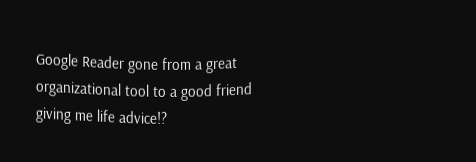Google Reader gone from a great organizational tool to a good friend giving me life advice!?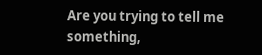Are you trying to tell me something,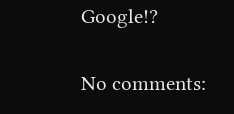Google!?

No comments: